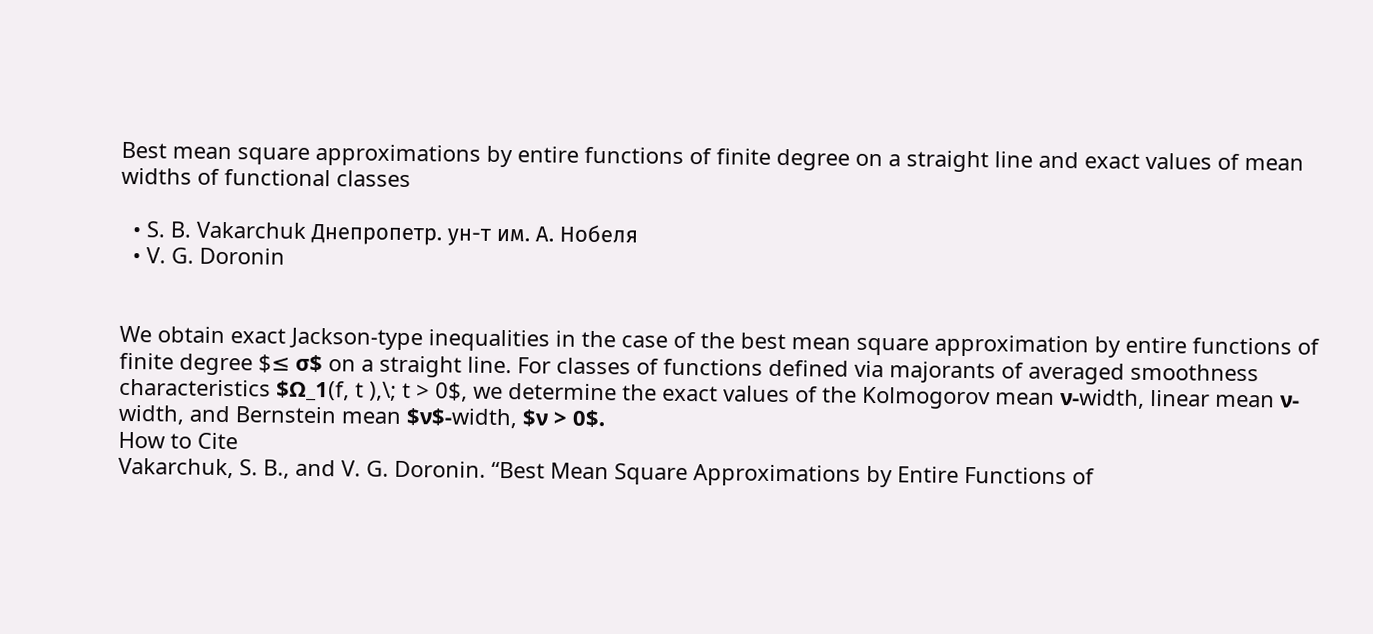Best mean square approximations by entire functions of finite degree on a straight line and exact values of mean widths of functional classes

  • S. B. Vakarchuk Днепропетр. ун-т им. А. Нобеля
  • V. G. Doronin


We obtain exact Jackson-type inequalities in the case of the best mean square approximation by entire functions of finite degree $≤ σ$ on a straight line. For classes of functions defined via majorants of averaged smoothness characteristics $Ω_1(f, t ),\; t > 0$, we determine the exact values of the Kolmogorov mean ν-width, linear mean ν-width, and Bernstein mean $ν$-width, $ν > 0$.
How to Cite
Vakarchuk, S. B., and V. G. Doronin. “Best Mean Square Approximations by Entire Functions of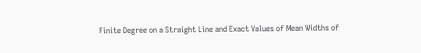Finite Degree on a Straight Line and Exact Values of Mean Widths of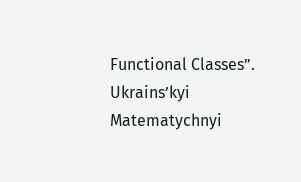Functional Classes”. Ukrains’kyi Matematychnyi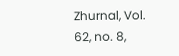Zhurnal, Vol. 62, no. 8,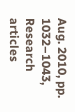Aug. 2010, pp. 1032–1043,
Research articles